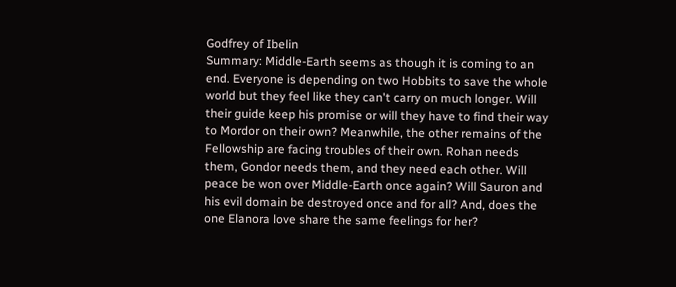Godfrey of Ibelin
Summary: Middle-Earth seems as though it is coming to an end. Everyone is depending on two Hobbits to save the whole world but they feel like they can't carry on much longer. Will their guide keep his promise or will they have to find their way to Mordor on their own? Meanwhile, the other remains of the Fellowship are facing troubles of their own. Rohan needs them, Gondor needs them, and they need each other. Will peace be won over Middle-Earth once again? Will Sauron and his evil domain be destroyed once and for all? And, does the one Elanora love share the same feelings for her?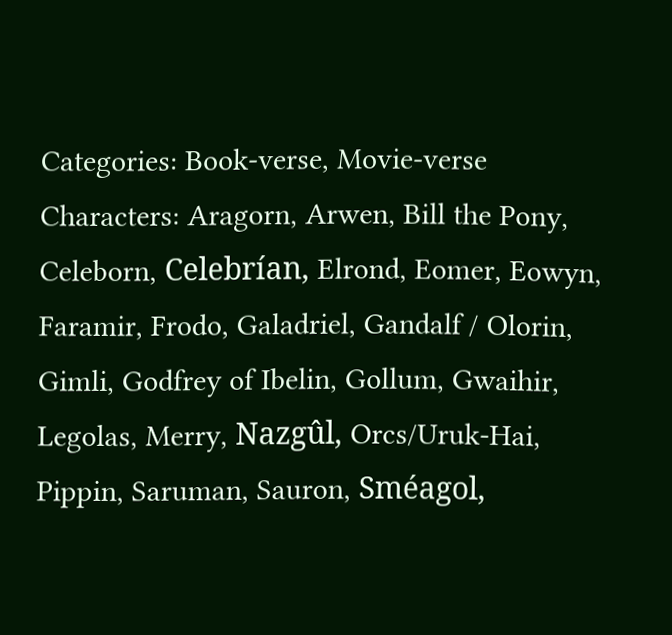Categories: Book-verse, Movie-verse Characters: Aragorn, Arwen, Bill the Pony, Celeborn, Celebrían, Elrond, Eomer, Eowyn, Faramir, Frodo, Galadriel, Gandalf / Olorin, Gimli, Godfrey of Ibelin, Gollum, Gwaihir, Legolas, Merry, Nazgûl, Orcs/Uruk-Hai, Pippin, Saruman, Sauron, Sméagol,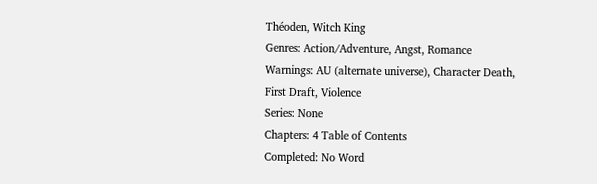Théoden, Witch King
Genres: Action/Adventure, Angst, Romance
Warnings: AU (alternate universe), Character Death, First Draft, Violence
Series: None
Chapters: 4 Table of Contents
Completed: No Word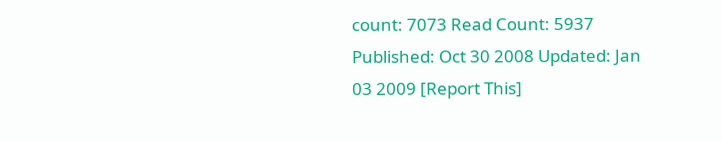count: 7073 Read Count: 5937
Published: Oct 30 2008 Updated: Jan 03 2009 [Report This]